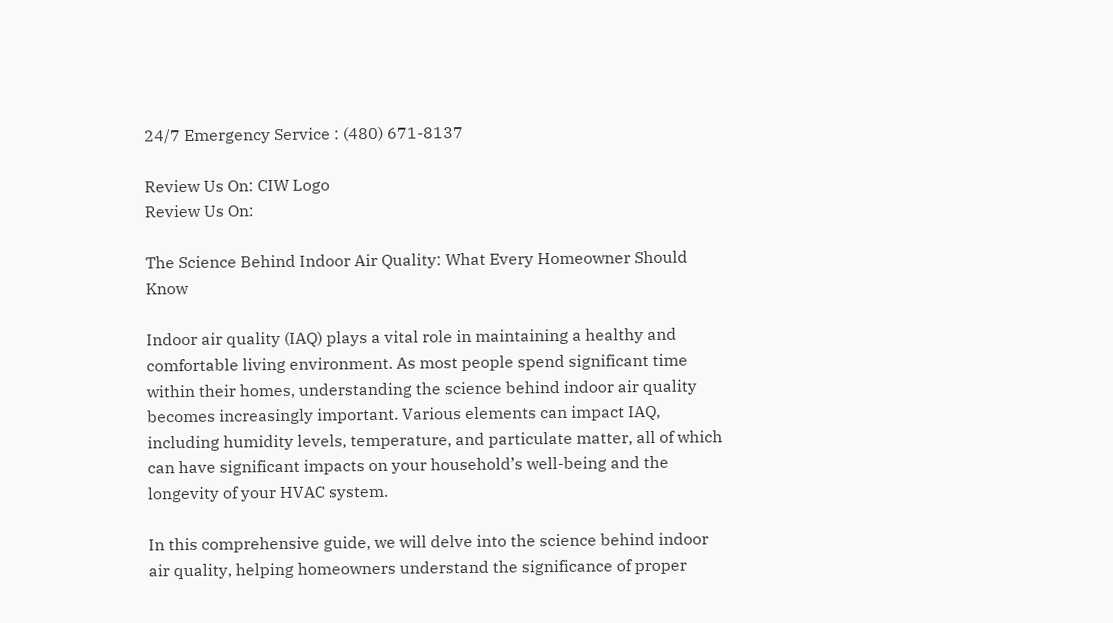24/7 Emergency Service : (480) 671-8137

Review Us On: CIW Logo
Review Us On:

The Science Behind Indoor Air Quality: What Every Homeowner Should Know

Indoor air quality (IAQ) plays a vital role in maintaining a healthy and comfortable living environment. As most people spend significant time within their homes, understanding the science behind indoor air quality becomes increasingly important. Various elements can impact IAQ, including humidity levels, temperature, and particulate matter, all of which can have significant impacts on your household’s well-being and the longevity of your HVAC system.

In this comprehensive guide, we will delve into the science behind indoor air quality, helping homeowners understand the significance of proper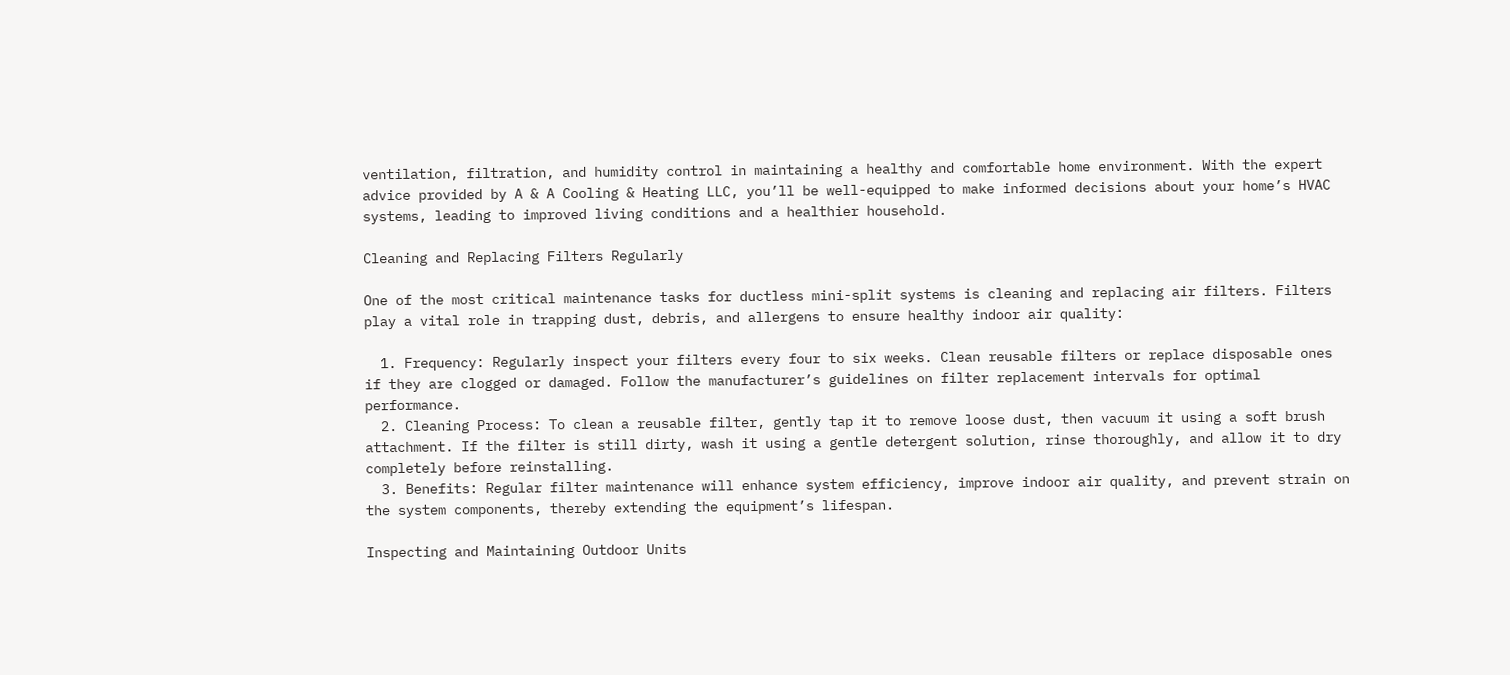ventilation, filtration, and humidity control in maintaining a healthy and comfortable home environment. With the expert advice provided by A & A Cooling & Heating LLC, you’ll be well-equipped to make informed decisions about your home’s HVAC systems, leading to improved living conditions and a healthier household.

Cleaning and Replacing Filters Regularly

One of the most critical maintenance tasks for ductless mini-split systems is cleaning and replacing air filters. Filters play a vital role in trapping dust, debris, and allergens to ensure healthy indoor air quality:

  1. Frequency: Regularly inspect your filters every four to six weeks. Clean reusable filters or replace disposable ones if they are clogged or damaged. Follow the manufacturer’s guidelines on filter replacement intervals for optimal performance.
  2. Cleaning Process: To clean a reusable filter, gently tap it to remove loose dust, then vacuum it using a soft brush attachment. If the filter is still dirty, wash it using a gentle detergent solution, rinse thoroughly, and allow it to dry completely before reinstalling.
  3. Benefits: Regular filter maintenance will enhance system efficiency, improve indoor air quality, and prevent strain on the system components, thereby extending the equipment’s lifespan.

Inspecting and Maintaining Outdoor Units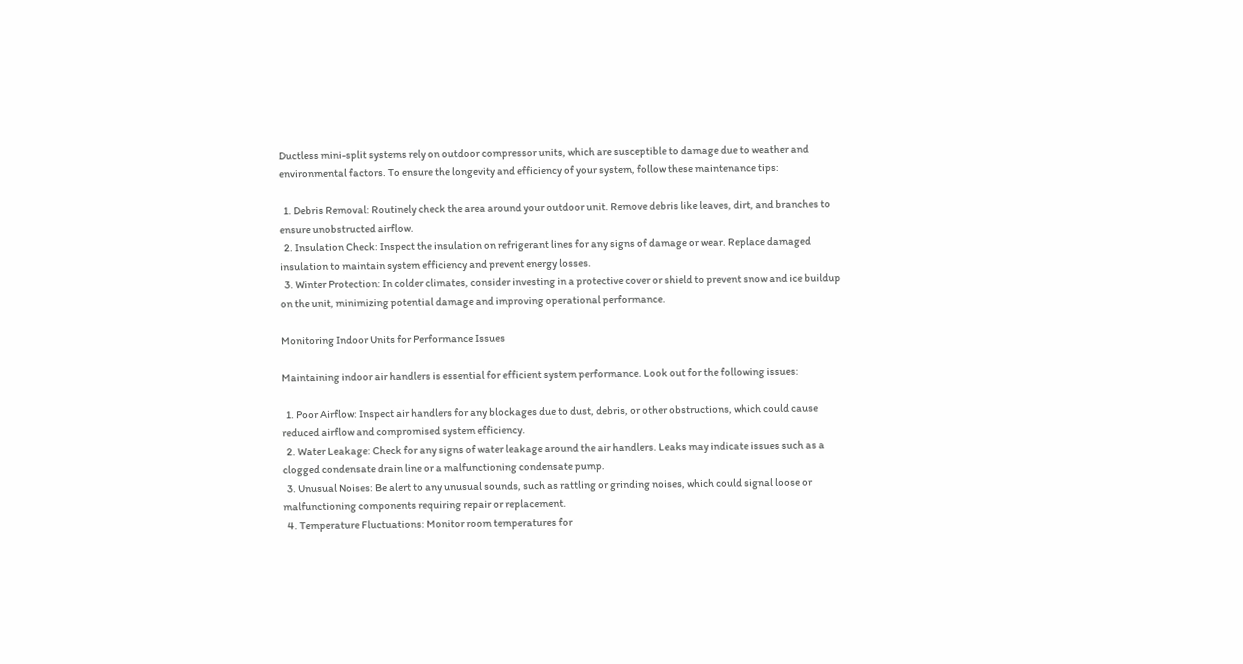Ductless mini-split systems rely on outdoor compressor units, which are susceptible to damage due to weather and environmental factors. To ensure the longevity and efficiency of your system, follow these maintenance tips:

  1. Debris Removal: Routinely check the area around your outdoor unit. Remove debris like leaves, dirt, and branches to ensure unobstructed airflow.
  2. Insulation Check: Inspect the insulation on refrigerant lines for any signs of damage or wear. Replace damaged insulation to maintain system efficiency and prevent energy losses.
  3. Winter Protection: In colder climates, consider investing in a protective cover or shield to prevent snow and ice buildup on the unit, minimizing potential damage and improving operational performance.

Monitoring Indoor Units for Performance Issues

Maintaining indoor air handlers is essential for efficient system performance. Look out for the following issues:

  1. Poor Airflow: Inspect air handlers for any blockages due to dust, debris, or other obstructions, which could cause reduced airflow and compromised system efficiency.
  2. Water Leakage: Check for any signs of water leakage around the air handlers. Leaks may indicate issues such as a clogged condensate drain line or a malfunctioning condensate pump.
  3. Unusual Noises: Be alert to any unusual sounds, such as rattling or grinding noises, which could signal loose or malfunctioning components requiring repair or replacement.
  4. Temperature Fluctuations: Monitor room temperatures for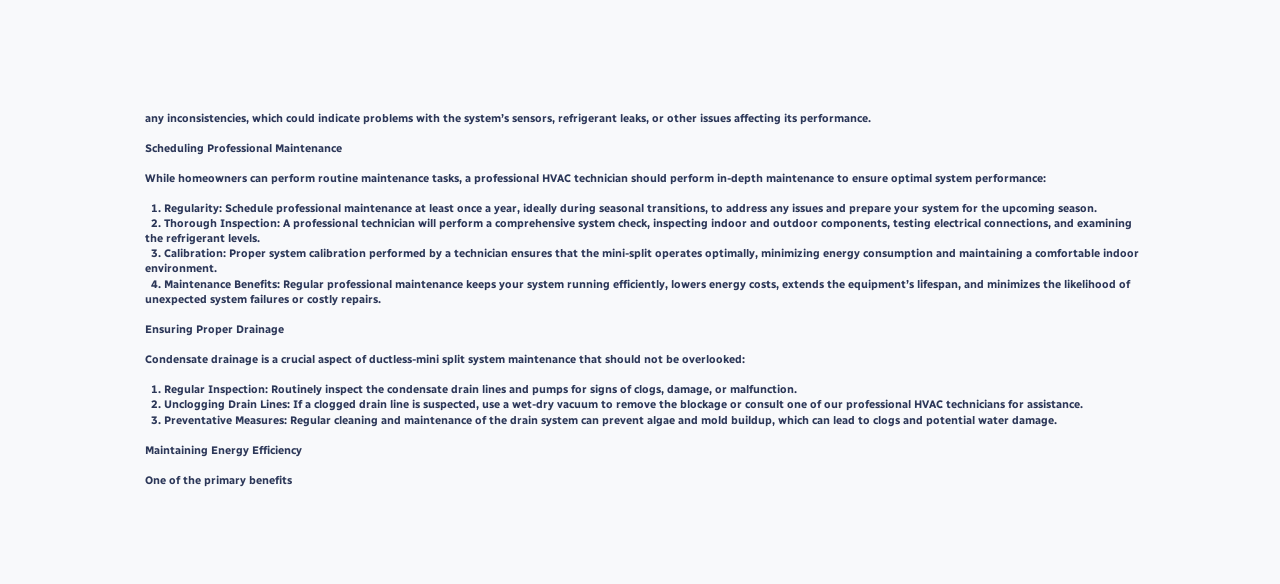any inconsistencies, which could indicate problems with the system’s sensors, refrigerant leaks, or other issues affecting its performance.

Scheduling Professional Maintenance

While homeowners can perform routine maintenance tasks, a professional HVAC technician should perform in-depth maintenance to ensure optimal system performance:

  1. Regularity: Schedule professional maintenance at least once a year, ideally during seasonal transitions, to address any issues and prepare your system for the upcoming season.
  2. Thorough Inspection: A professional technician will perform a comprehensive system check, inspecting indoor and outdoor components, testing electrical connections, and examining the refrigerant levels.
  3. Calibration: Proper system calibration performed by a technician ensures that the mini-split operates optimally, minimizing energy consumption and maintaining a comfortable indoor environment.
  4. Maintenance Benefits: Regular professional maintenance keeps your system running efficiently, lowers energy costs, extends the equipment’s lifespan, and minimizes the likelihood of unexpected system failures or costly repairs.

Ensuring Proper Drainage

Condensate drainage is a crucial aspect of ductless-mini split system maintenance that should not be overlooked:

  1. Regular Inspection: Routinely inspect the condensate drain lines and pumps for signs of clogs, damage, or malfunction.
  2. Unclogging Drain Lines: If a clogged drain line is suspected, use a wet-dry vacuum to remove the blockage or consult one of our professional HVAC technicians for assistance.
  3. Preventative Measures: Regular cleaning and maintenance of the drain system can prevent algae and mold buildup, which can lead to clogs and potential water damage.

Maintaining Energy Efficiency

One of the primary benefits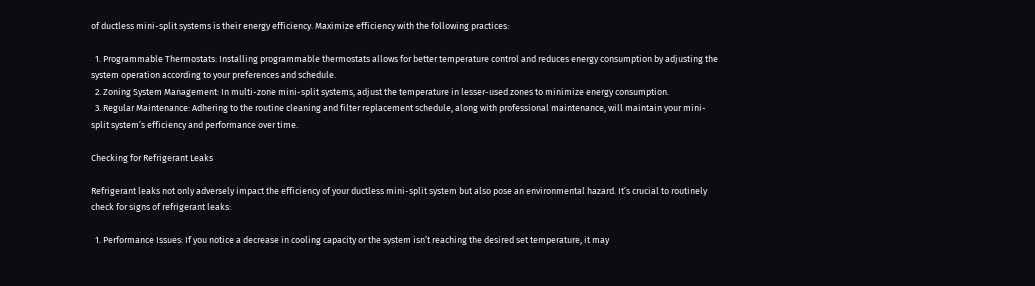of ductless mini-split systems is their energy efficiency. Maximize efficiency with the following practices:

  1. Programmable Thermostats: Installing programmable thermostats allows for better temperature control and reduces energy consumption by adjusting the system operation according to your preferences and schedule.
  2. Zoning System Management: In multi-zone mini-split systems, adjust the temperature in lesser-used zones to minimize energy consumption.
  3. Regular Maintenance: Adhering to the routine cleaning and filter replacement schedule, along with professional maintenance, will maintain your mini-split system’s efficiency and performance over time.

Checking for Refrigerant Leaks

Refrigerant leaks not only adversely impact the efficiency of your ductless mini-split system but also pose an environmental hazard. It’s crucial to routinely check for signs of refrigerant leaks:

  1. Performance Issues: If you notice a decrease in cooling capacity or the system isn’t reaching the desired set temperature, it may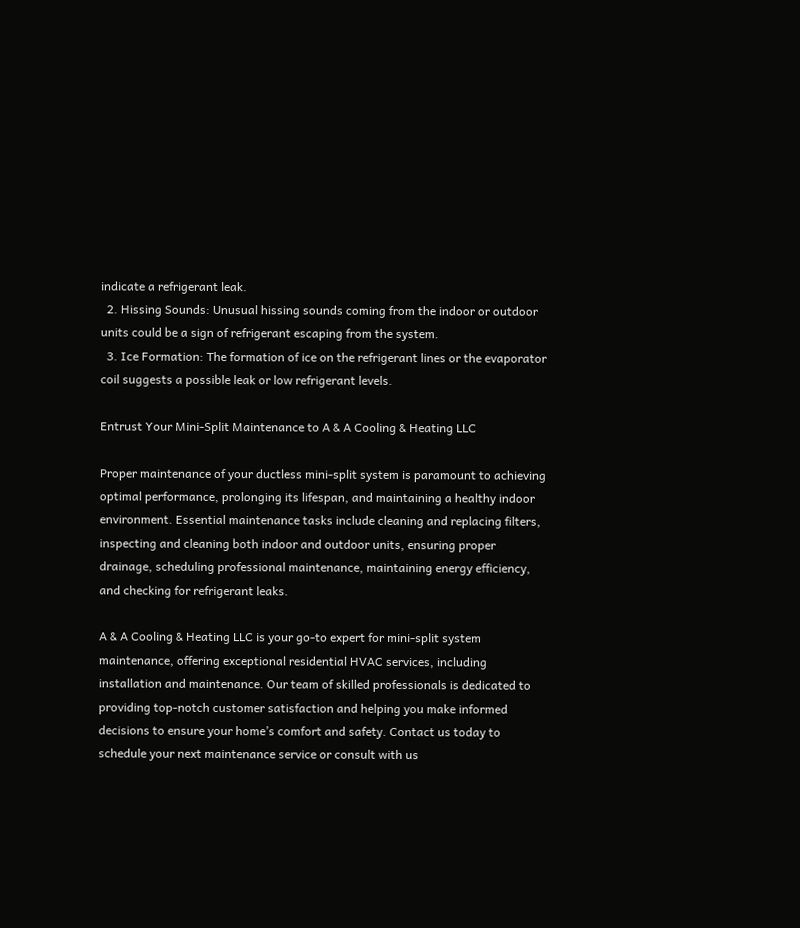indicate a refrigerant leak.
  2. Hissing Sounds: Unusual hissing sounds coming from the indoor or outdoor units could be a sign of refrigerant escaping from the system.
  3. Ice Formation: The formation of ice on the refrigerant lines or the evaporator coil suggests a possible leak or low refrigerant levels.

Entrust Your Mini-Split Maintenance to A & A Cooling & Heating LLC

Proper maintenance of your ductless mini-split system is paramount to achieving optimal performance, prolonging its lifespan, and maintaining a healthy indoor environment. Essential maintenance tasks include cleaning and replacing filters, inspecting and cleaning both indoor and outdoor units, ensuring proper drainage, scheduling professional maintenance, maintaining energy efficiency, and checking for refrigerant leaks.

A & A Cooling & Heating LLC is your go-to expert for mini-split system maintenance, offering exceptional residential HVAC services, including installation and maintenance. Our team of skilled professionals is dedicated to providing top-notch customer satisfaction and helping you make informed decisions to ensure your home’s comfort and safety. Contact us today to schedule your next maintenance service or consult with us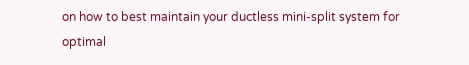on how to best maintain your ductless mini-split system for optimal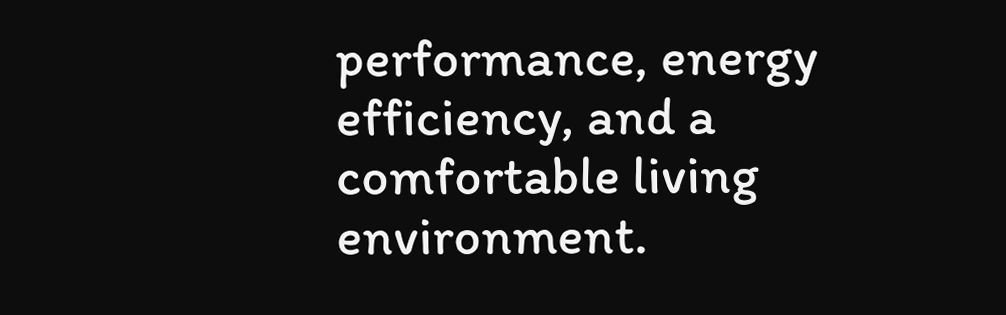performance, energy efficiency, and a comfortable living environment.